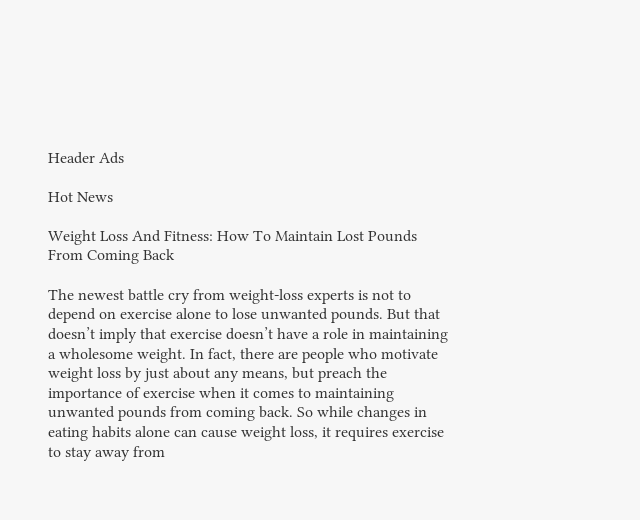Header Ads

Hot News

Weight Loss And Fitness: How To Maintain Lost Pounds From Coming Back

The newest battle cry from weight-loss experts is not to depend on exercise alone to lose unwanted pounds. But that doesn’t imply that exercise doesn’t have a role in maintaining a wholesome weight. In fact, there are people who motivate weight loss by just about any means, but preach the importance of exercise when it comes to maintaining unwanted pounds from coming back. So while changes in eating habits alone can cause weight loss, it requires exercise to stay away from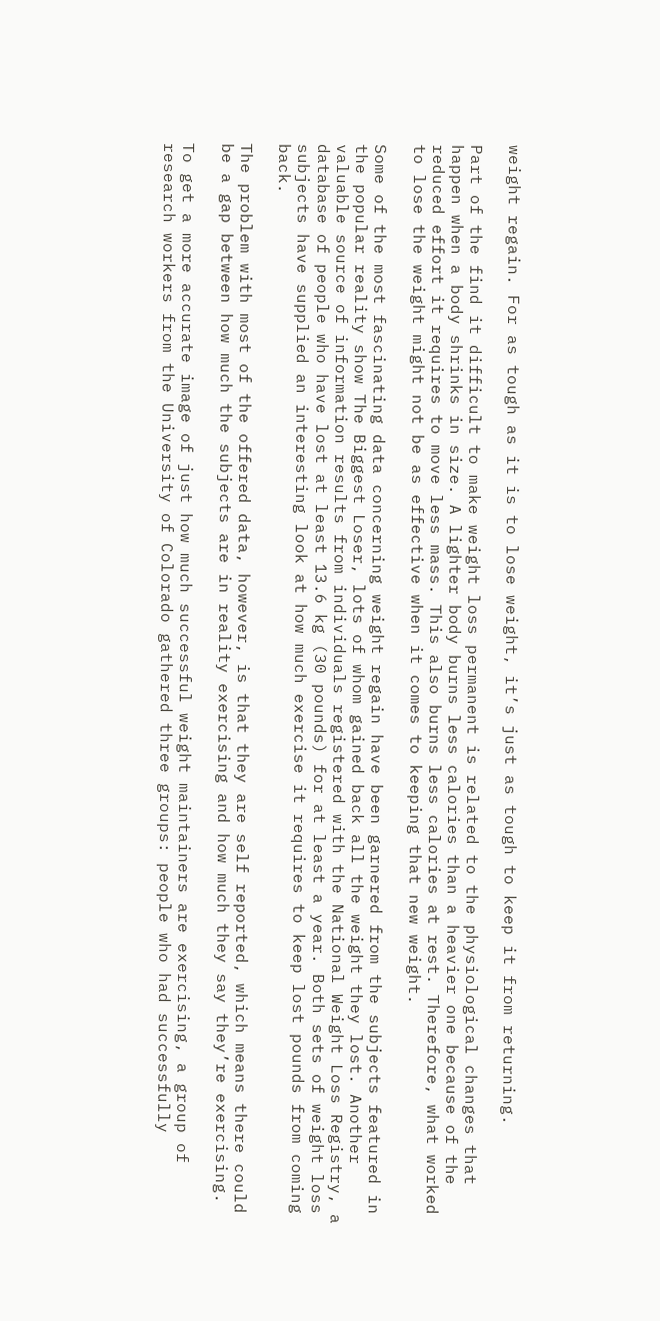weight regain. For as tough as it is to lose weight, it’s just as tough to keep it from returning.

Part of the find it difficult to make weight loss permanent is related to the physiological changes that happen when a body shrinks in size. A lighter body burns less calories than a heavier one because of the reduced effort it requires to move less mass. This also burns less calories at rest. Therefore, what worked to lose the weight might not be as effective when it comes to keeping that new weight.

Some of the most fascinating data concerning weight regain have been garnered from the subjects featured in the popular reality show The Biggest Loser, lots of whom gained back all the weight they lost. Another valuable source of information results from individuals registered with the National Weight Loss Registry, a database of people who have lost at least 13.6 kg (30 pounds) for at least a year. Both sets of weight loss subjects have supplied an interesting look at how much exercise it requires to keep lost pounds from coming back.

The problem with most of the offered data, however, is that they are self reported, which means there could be a gap between how much the subjects are in reality exercising and how much they say they’re exercising.

To get a more accurate image of just how much successful weight maintainers are exercising, a group of research workers from the University of Colorado gathered three groups: people who had successfully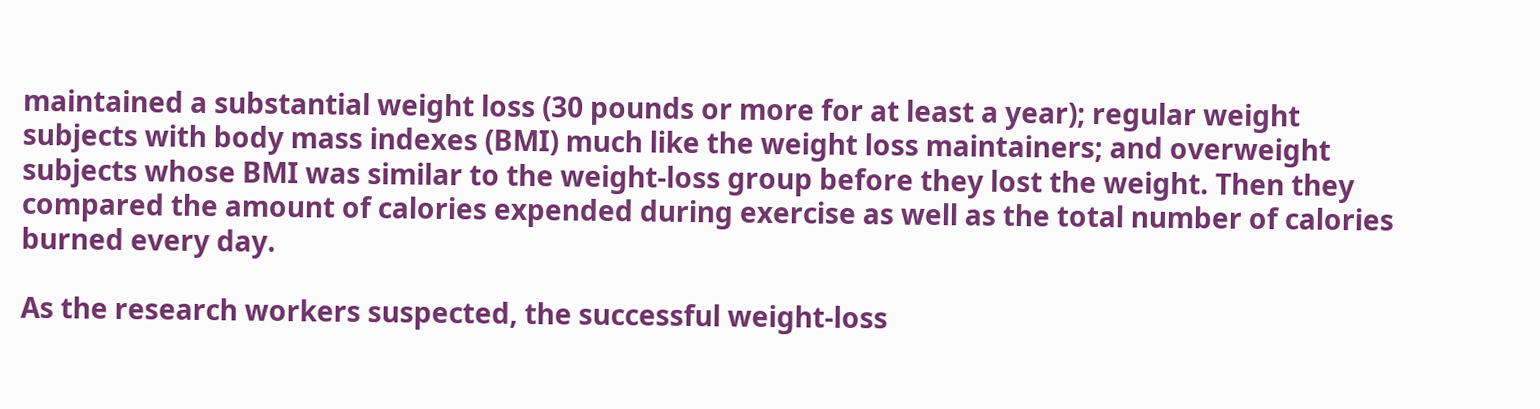maintained a substantial weight loss (30 pounds or more for at least a year); regular weight subjects with body mass indexes (BMI) much like the weight loss maintainers; and overweight subjects whose BMI was similar to the weight-loss group before they lost the weight. Then they compared the amount of calories expended during exercise as well as the total number of calories burned every day.

As the research workers suspected, the successful weight-loss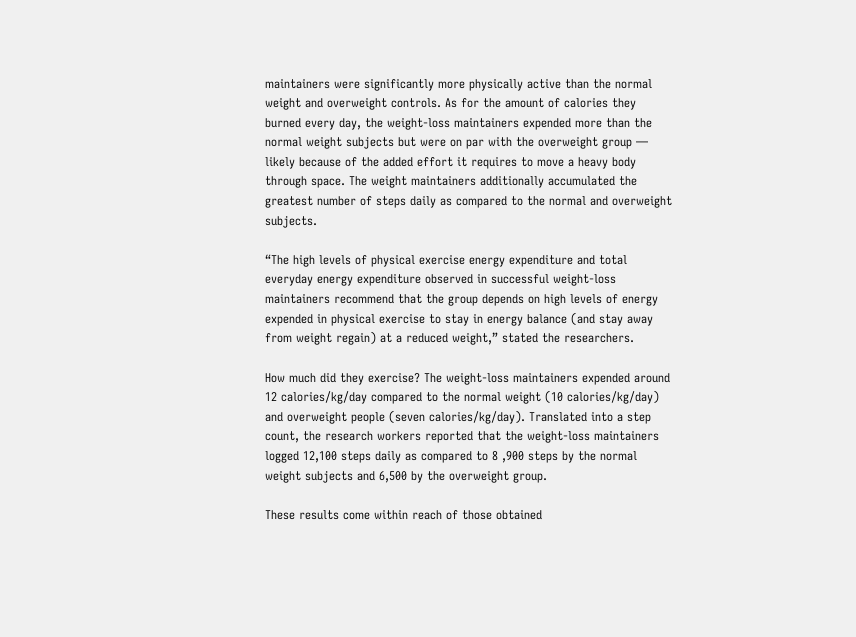maintainers were significantly more physically active than the normal weight and overweight controls. As for the amount of calories they burned every day, the weight-loss maintainers expended more than the normal weight subjects but were on par with the overweight group — likely because of the added effort it requires to move a heavy body through space. The weight maintainers additionally accumulated the greatest number of steps daily as compared to the normal and overweight subjects.

“The high levels of physical exercise energy expenditure and total everyday energy expenditure observed in successful weight-loss maintainers recommend that the group depends on high levels of energy expended in physical exercise to stay in energy balance (and stay away from weight regain) at a reduced weight,” stated the researchers.

How much did they exercise? The weight-loss maintainers expended around 12 calories/kg/day compared to the normal weight (10 calories/kg/day) and overweight people (seven calories/kg/day). Translated into a step count, the research workers reported that the weight-loss maintainers logged 12,100 steps daily as compared to 8 ,900 steps by the normal weight subjects and 6,500 by the overweight group.

These results come within reach of those obtained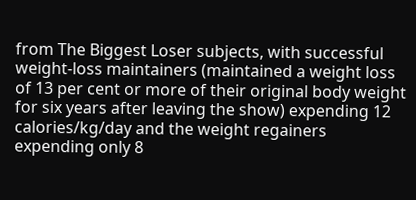from The Biggest Loser subjects, with successful weight-loss maintainers (maintained a weight loss of 13 per cent or more of their original body weight for six years after leaving the show) expending 12 calories/kg/day and the weight regainers expending only 8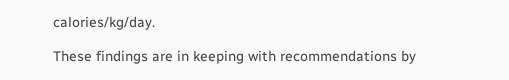calories/kg/day.

These findings are in keeping with recommendations by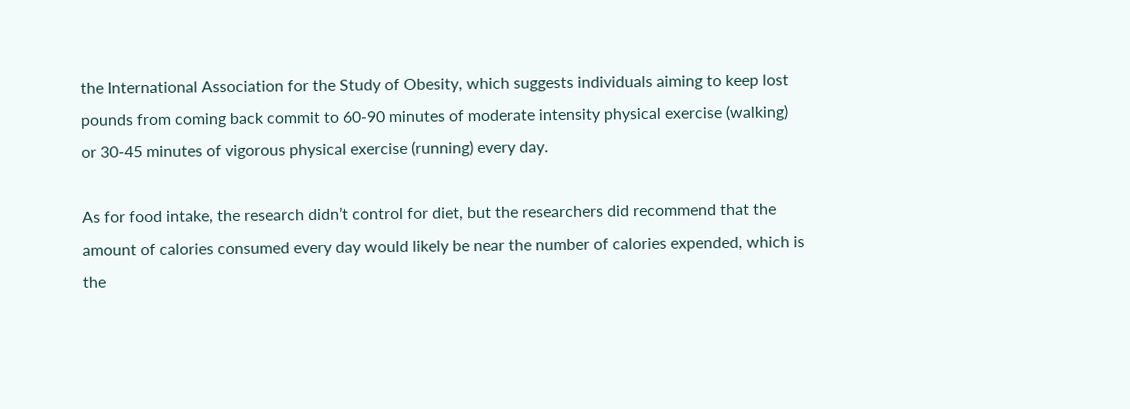the International Association for the Study of Obesity, which suggests individuals aiming to keep lost pounds from coming back commit to 60-90 minutes of moderate intensity physical exercise (walking) or 30-45 minutes of vigorous physical exercise (running) every day.

As for food intake, the research didn’t control for diet, but the researchers did recommend that the amount of calories consumed every day would likely be near the number of calories expended, which is the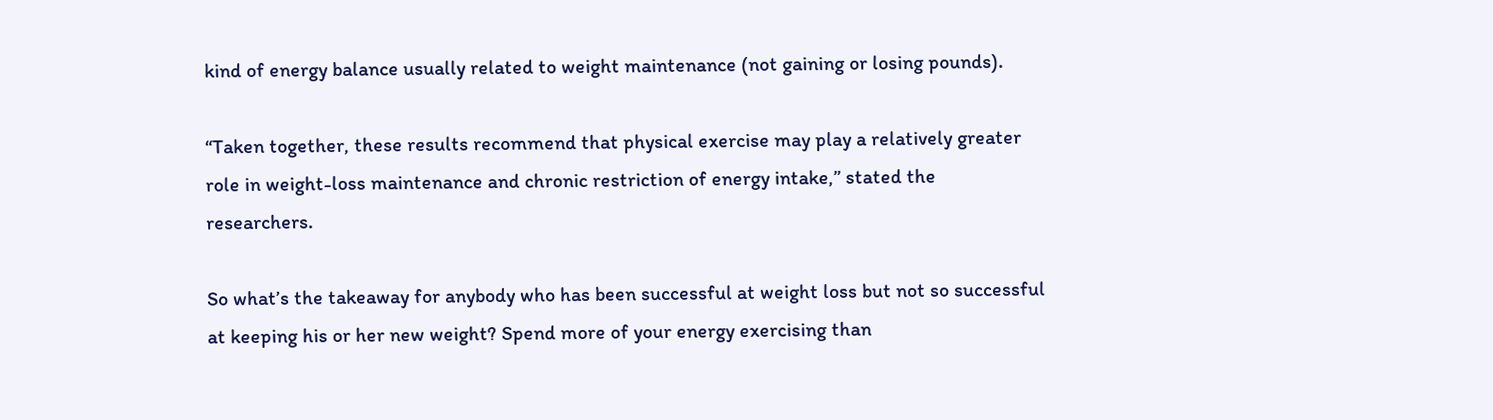kind of energy balance usually related to weight maintenance (not gaining or losing pounds).

“Taken together, these results recommend that physical exercise may play a relatively greater role in weight-loss maintenance and chronic restriction of energy intake,” stated the researchers.

So what’s the takeaway for anybody who has been successful at weight loss but not so successful at keeping his or her new weight? Spend more of your energy exercising than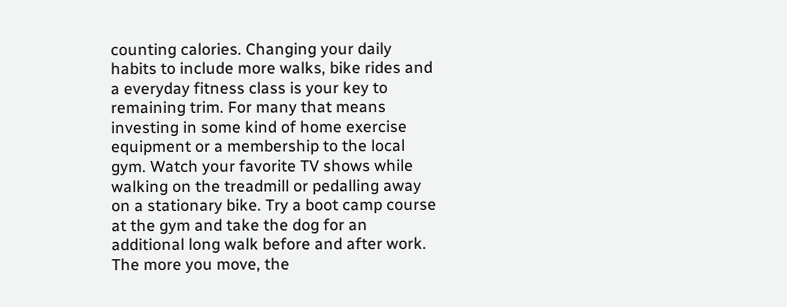counting calories. Changing your daily habits to include more walks, bike rides and a everyday fitness class is your key to remaining trim. For many that means investing in some kind of home exercise equipment or a membership to the local gym. Watch your favorite TV shows while walking on the treadmill or pedalling away on a stationary bike. Try a boot camp course at the gym and take the dog for an additional long walk before and after work. The more you move, the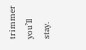trimmer you’ll stay.